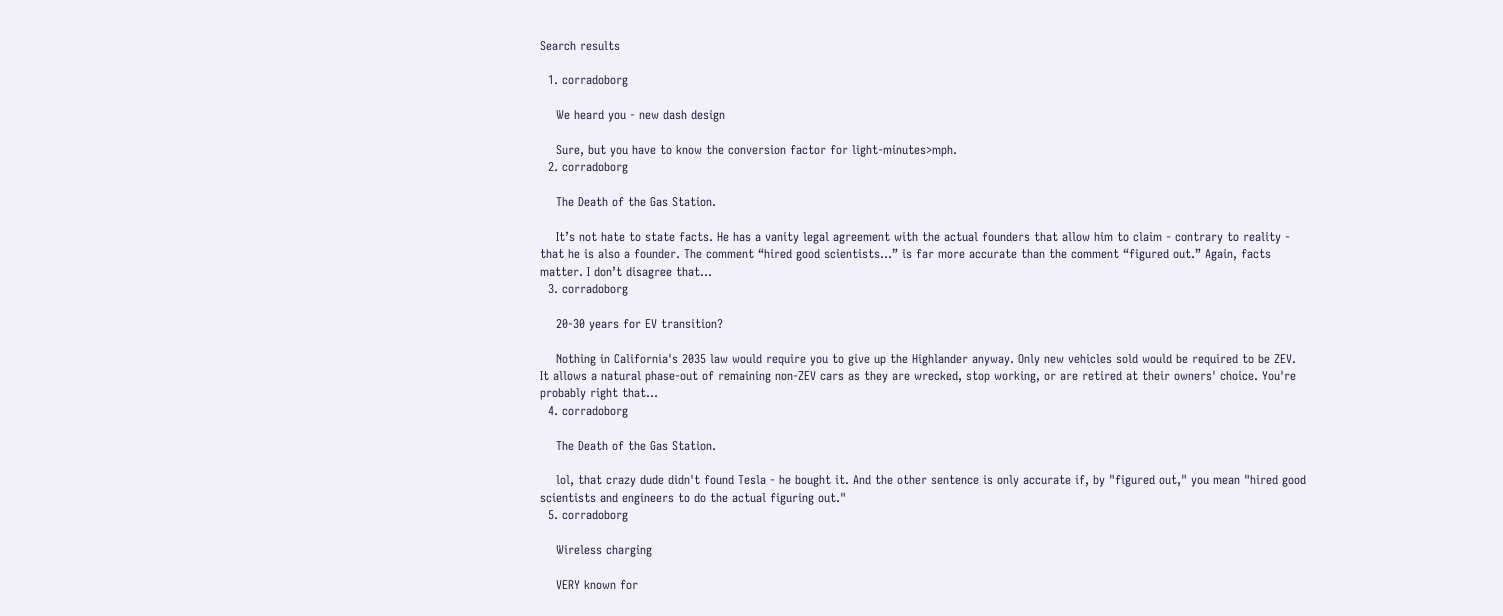Search results

  1. corradoborg

    We heard you - new dash design

    Sure, but you have to know the conversion factor for light-minutes>mph.
  2. corradoborg

    The Death of the Gas Station.

    It’s not hate to state facts. He has a vanity legal agreement with the actual founders that allow him to claim - contrary to reality - that he is also a founder. The comment “hired good scientists…” is far more accurate than the comment “figured out.” Again, facts matter. I don’t disagree that...
  3. corradoborg

    20-30 years for EV transition?

    Nothing in California's 2035 law would require you to give up the Highlander anyway. Only new vehicles sold would be required to be ZEV. It allows a natural phase-out of remaining non-ZEV cars as they are wrecked, stop working, or are retired at their owners' choice. You're probably right that...
  4. corradoborg

    The Death of the Gas Station.

    lol, that crazy dude didn't found Tesla - he bought it. And the other sentence is only accurate if, by "figured out," you mean "hired good scientists and engineers to do the actual figuring out."
  5. corradoborg

    Wireless charging

    VERY known for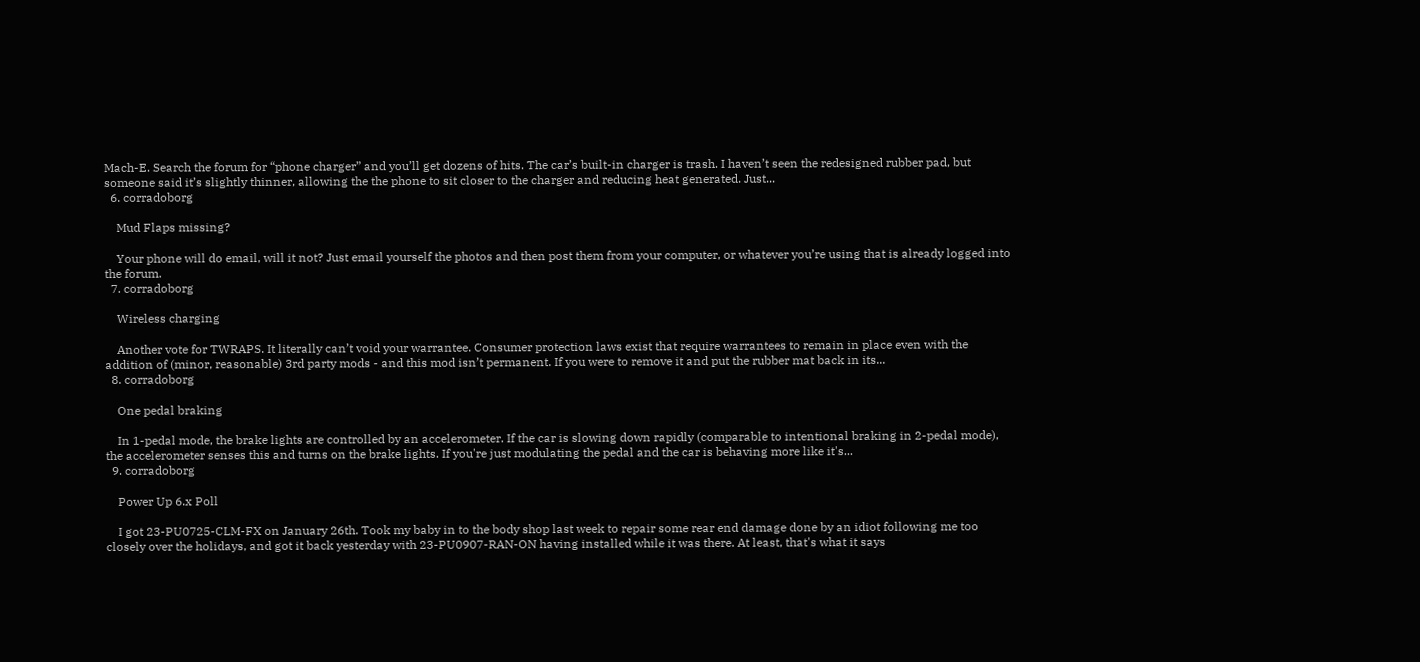Mach-E. Search the forum for “phone charger” and you’ll get dozens of hits. The car’s built-in charger is trash. I haven’t seen the redesigned rubber pad, but someone said it’s slightly thinner, allowing the the phone to sit closer to the charger and reducing heat generated. Just...
  6. corradoborg

    Mud Flaps missing?

    Your phone will do email, will it not? Just email yourself the photos and then post them from your computer, or whatever you’re using that is already logged into the forum.
  7. corradoborg

    Wireless charging

    Another vote for TWRAPS. It literally can’t void your warrantee. Consumer protection laws exist that require warrantees to remain in place even with the addition of (minor, reasonable) 3rd party mods - and this mod isn’t permanent. If you were to remove it and put the rubber mat back in its...
  8. corradoborg

    One pedal braking

    In 1-pedal mode, the brake lights are controlled by an accelerometer. If the car is slowing down rapidly (comparable to intentional braking in 2-pedal mode), the accelerometer senses this and turns on the brake lights. If you're just modulating the pedal and the car is behaving more like it's...
  9. corradoborg

    Power Up 6.x Poll

    I got 23-PU0725-CLM-FX on January 26th. Took my baby in to the body shop last week to repair some rear end damage done by an idiot following me too closely over the holidays, and got it back yesterday with 23-PU0907-RAN-ON having installed while it was there. At least, that's what it says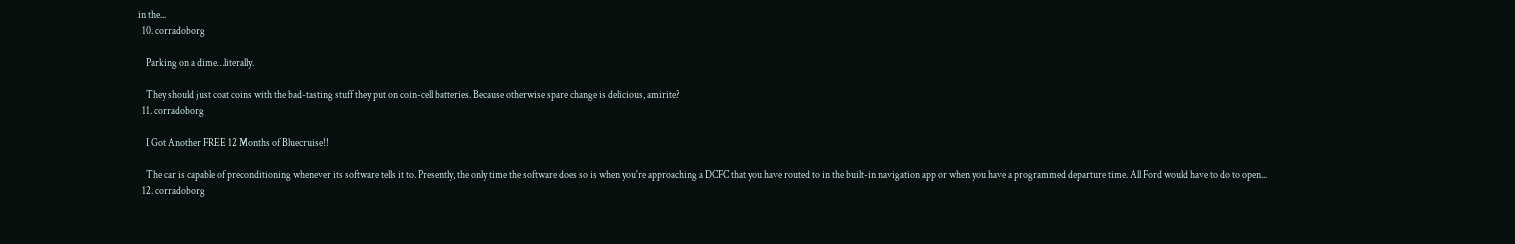in the...
  10. corradoborg

    Parking on a dime…literally.

    They should just coat coins with the bad-tasting stuff they put on coin-cell batteries. Because otherwise spare change is delicious, amirite?
  11. corradoborg

    I Got Another FREE 12 Months of Bluecruise!!

    The car is capable of preconditioning whenever its software tells it to. Presently, the only time the software does so is when you're approaching a DCFC that you have routed to in the built-in navigation app or when you have a programmed departure time. All Ford would have to do to open...
  12. corradoborg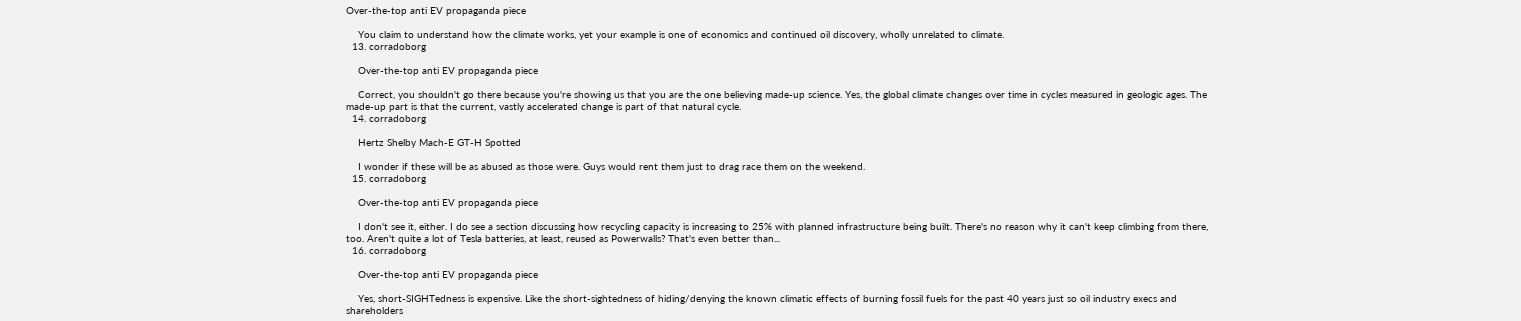Over-the-top anti EV propaganda piece

    You claim to understand how the climate works, yet your example is one of economics and continued oil discovery, wholly unrelated to climate.
  13. corradoborg

    Over-the-top anti EV propaganda piece

    Correct, you shouldn't go there because you're showing us that you are the one believing made-up science. Yes, the global climate changes over time in cycles measured in geologic ages. The made-up part is that the current, vastly accelerated change is part of that natural cycle.
  14. corradoborg

    Hertz Shelby Mach-E GT-H Spotted

    I wonder if these will be as abused as those were. Guys would rent them just to drag race them on the weekend.
  15. corradoborg

    Over-the-top anti EV propaganda piece

    I don't see it, either. I do see a section discussing how recycling capacity is increasing to 25% with planned infrastructure being built. There's no reason why it can't keep climbing from there, too. Aren't quite a lot of Tesla batteries, at least, reused as Powerwalls? That's even better than...
  16. corradoborg

    Over-the-top anti EV propaganda piece

    Yes, short-SIGHTedness is expensive. Like the short-sightedness of hiding/denying the known climatic effects of burning fossil fuels for the past 40 years just so oil industry execs and shareholders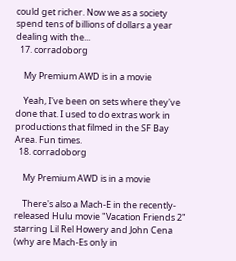could get richer. Now we as a society spend tens of billions of dollars a year dealing with the...
  17. corradoborg

    My Premium AWD is in a movie

    Yeah, I've been on sets where they've done that. I used to do extras work in productions that filmed in the SF Bay Area. Fun times.
  18. corradoborg

    My Premium AWD is in a movie

    There's also a Mach-E in the recently-released Hulu movie "Vacation Friends 2" starring Lil Rel Howery and John Cena (why are Mach-Es only in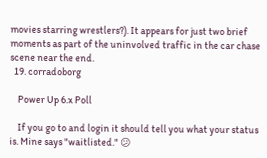movies starring wrestlers?). It appears for just two brief moments as part of the uninvolved traffic in the car chase scene near the end.
  19. corradoborg

    Power Up 6.x Poll

    If you go to and login it should tell you what your status is. Mine says "waitlisted." 😕